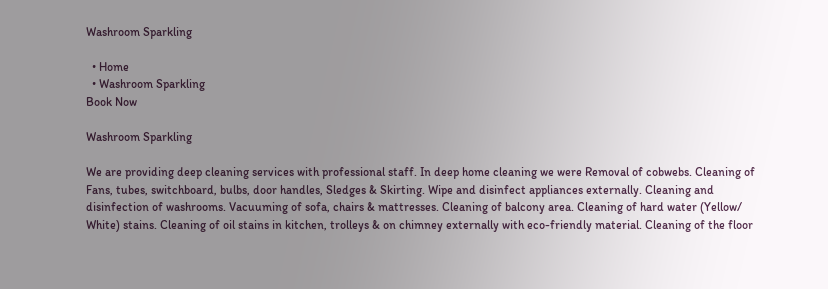Washroom Sparkling

  • Home
  • Washroom Sparkling
Book Now

Washroom Sparkling

We are providing deep cleaning services with professional staff. In deep home cleaning we were Removal of cobwebs. Cleaning of Fans, tubes, switchboard, bulbs, door handles, Sledges & Skirting. Wipe and disinfect appliances externally. Cleaning and disinfection of washrooms. Vacuuming of sofa, chairs & mattresses. Cleaning of balcony area. Cleaning of hard water (Yellow/ White) stains. Cleaning of oil stains in kitchen, trolleys & on chimney externally with eco-friendly material. Cleaning of the floor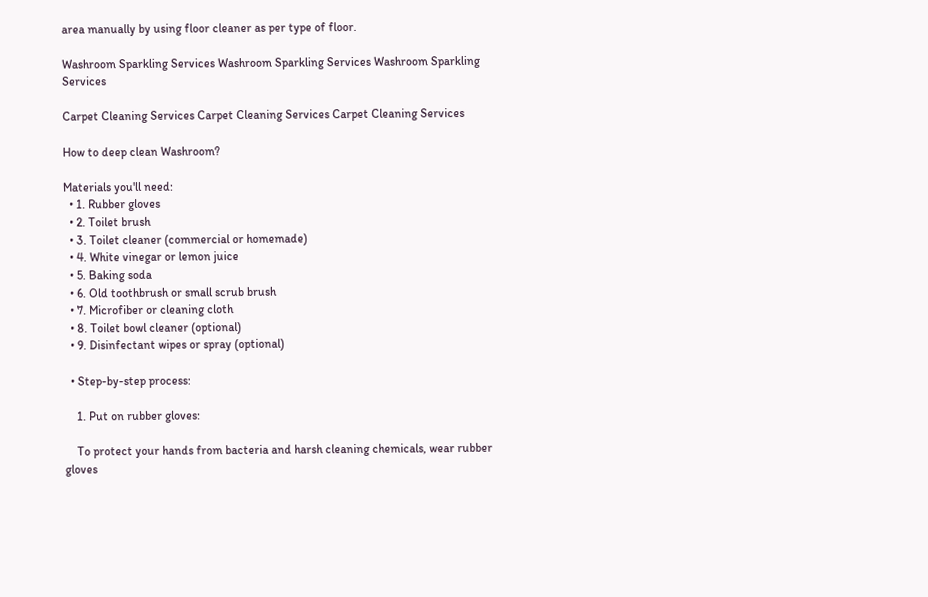area manually by using floor cleaner as per type of floor.

Washroom Sparkling Services Washroom Sparkling Services Washroom Sparkling Services

Carpet Cleaning Services Carpet Cleaning Services Carpet Cleaning Services

How to deep clean Washroom?

Materials you'll need:
  • 1. Rubber gloves
  • 2. Toilet brush
  • 3. Toilet cleaner (commercial or homemade)
  • 4. White vinegar or lemon juice
  • 5. Baking soda
  • 6. Old toothbrush or small scrub brush
  • 7. Microfiber or cleaning cloth
  • 8. Toilet bowl cleaner (optional)
  • 9. Disinfectant wipes or spray (optional)

  • Step-by-step process:

    1. Put on rubber gloves:

    To protect your hands from bacteria and harsh cleaning chemicals, wear rubber gloves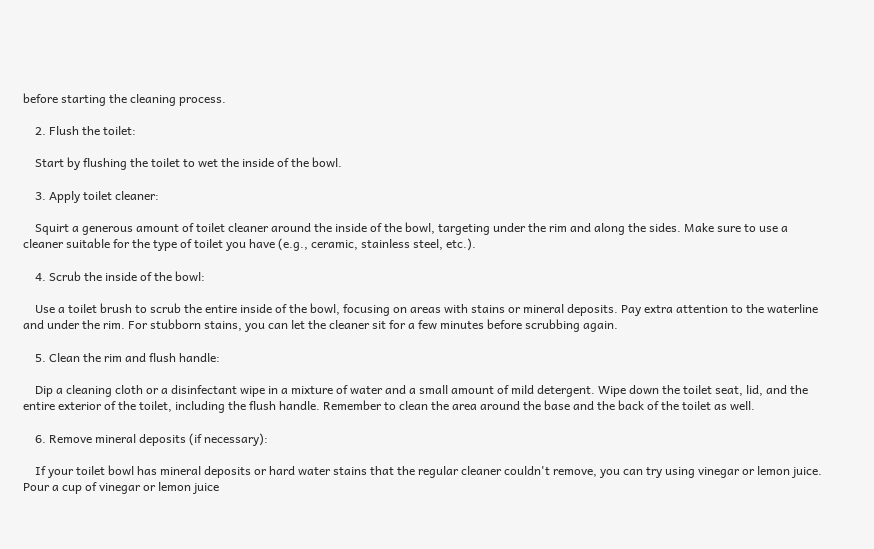before starting the cleaning process.

    2. Flush the toilet:

    Start by flushing the toilet to wet the inside of the bowl.

    3. Apply toilet cleaner:

    Squirt a generous amount of toilet cleaner around the inside of the bowl, targeting under the rim and along the sides. Make sure to use a cleaner suitable for the type of toilet you have (e.g., ceramic, stainless steel, etc.).

    4. Scrub the inside of the bowl:

    Use a toilet brush to scrub the entire inside of the bowl, focusing on areas with stains or mineral deposits. Pay extra attention to the waterline and under the rim. For stubborn stains, you can let the cleaner sit for a few minutes before scrubbing again.

    5. Clean the rim and flush handle:

    Dip a cleaning cloth or a disinfectant wipe in a mixture of water and a small amount of mild detergent. Wipe down the toilet seat, lid, and the entire exterior of the toilet, including the flush handle. Remember to clean the area around the base and the back of the toilet as well.

    6. Remove mineral deposits (if necessary):

    If your toilet bowl has mineral deposits or hard water stains that the regular cleaner couldn't remove, you can try using vinegar or lemon juice. Pour a cup of vinegar or lemon juice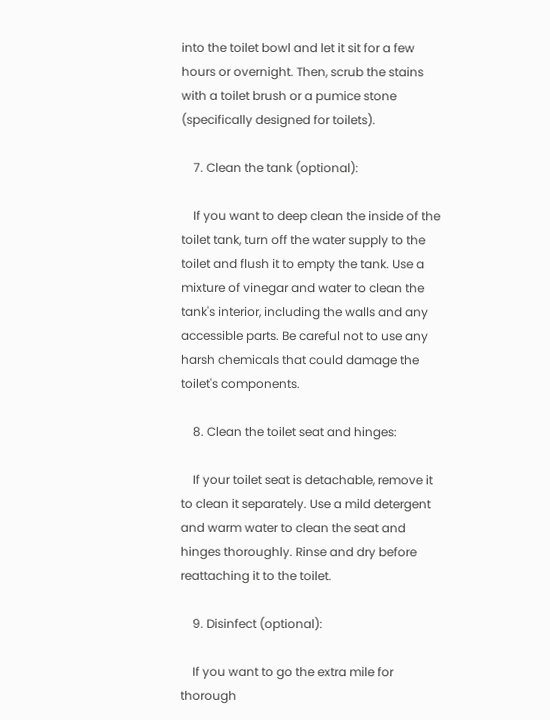into the toilet bowl and let it sit for a few hours or overnight. Then, scrub the stains with a toilet brush or a pumice stone (specifically designed for toilets).

    7. Clean the tank (optional):

    If you want to deep clean the inside of the toilet tank, turn off the water supply to the toilet and flush it to empty the tank. Use a mixture of vinegar and water to clean the tank's interior, including the walls and any accessible parts. Be careful not to use any harsh chemicals that could damage the toilet's components.

    8. Clean the toilet seat and hinges:

    If your toilet seat is detachable, remove it to clean it separately. Use a mild detergent and warm water to clean the seat and hinges thoroughly. Rinse and dry before reattaching it to the toilet.

    9. Disinfect (optional):

    If you want to go the extra mile for thorough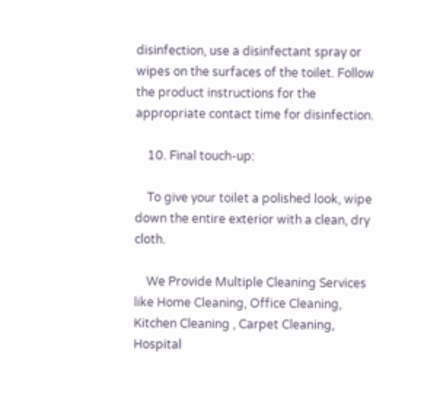disinfection, use a disinfectant spray or wipes on the surfaces of the toilet. Follow the product instructions for the appropriate contact time for disinfection.

    10. Final touch-up:

    To give your toilet a polished look, wipe down the entire exterior with a clean, dry cloth.

    We Provide Multiple Cleaning Services like Home Cleaning, Office Cleaning, Kitchen Cleaning , Carpet Cleaning, Hospital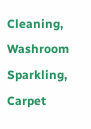Cleaning, Washroom Sparkling, Carpet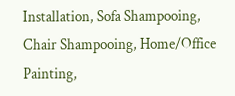Installation, Sofa Shampooing, Chair Shampooing, Home/Office Painting,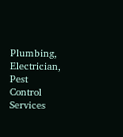Plumbing, Electrician, Pest Control Services